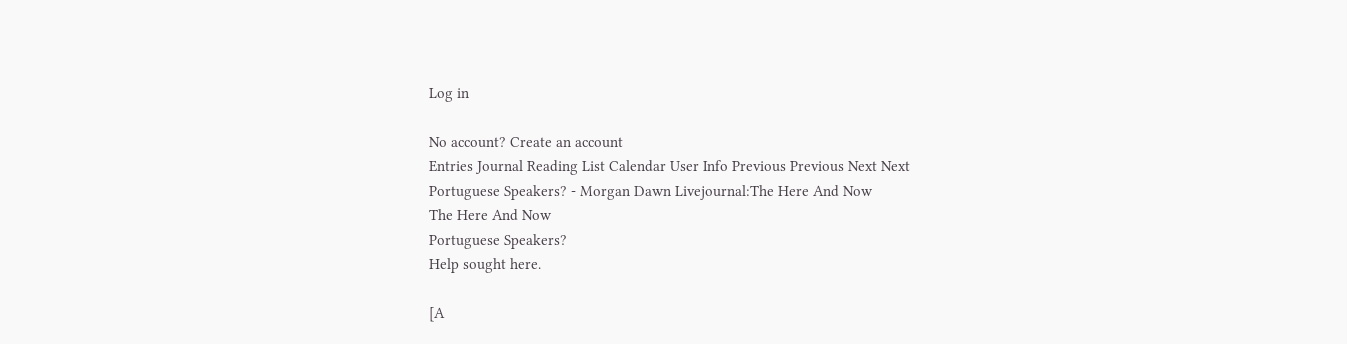Log in

No account? Create an account
Entries Journal Reading List Calendar User Info Previous Previous Next Next
Portuguese Speakers? - Morgan Dawn Livejournal:The Here And Now
The Here And Now
Portuguese Speakers?
Help sought here.

[A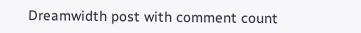Dreamwidth post with comment count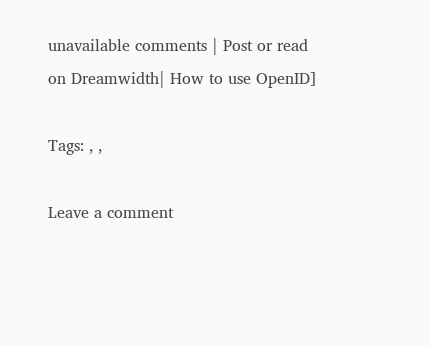unavailable comments | Post or read on Dreamwidth| How to use OpenID]

Tags: , ,

Leave a comment